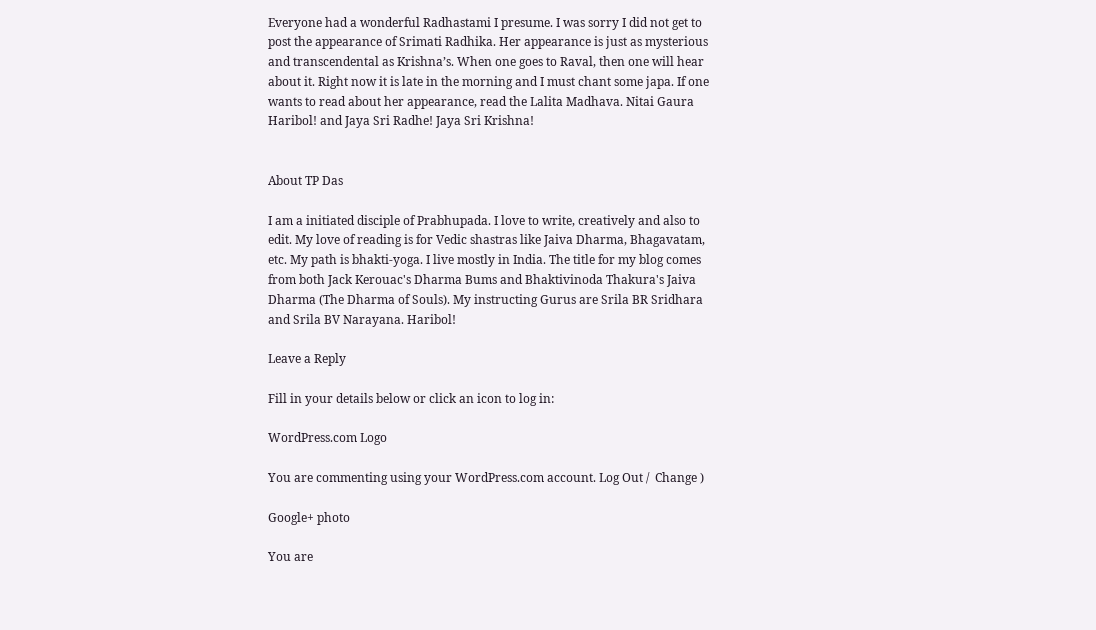Everyone had a wonderful Radhastami I presume. I was sorry I did not get to post the appearance of Srimati Radhika. Her appearance is just as mysterious and transcendental as Krishna’s. When one goes to Raval, then one will hear about it. Right now it is late in the morning and I must chant some japa. If one wants to read about her appearance, read the Lalita Madhava. Nitai Gaura Haribol! and Jaya Sri Radhe! Jaya Sri Krishna!


About TP Das

I am a initiated disciple of Prabhupada. I love to write, creatively and also to edit. My love of reading is for Vedic shastras like Jaiva Dharma, Bhagavatam, etc. My path is bhakti-yoga. I live mostly in India. The title for my blog comes from both Jack Kerouac's Dharma Bums and Bhaktivinoda Thakura's Jaiva Dharma (The Dharma of Souls). My instructing Gurus are Srila BR Sridhara and Srila BV Narayana. Haribol!

Leave a Reply

Fill in your details below or click an icon to log in:

WordPress.com Logo

You are commenting using your WordPress.com account. Log Out /  Change )

Google+ photo

You are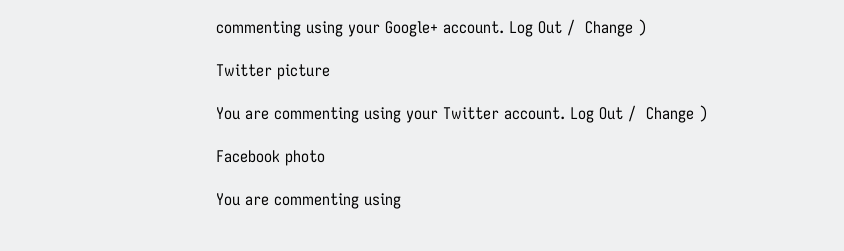commenting using your Google+ account. Log Out /  Change )

Twitter picture

You are commenting using your Twitter account. Log Out /  Change )

Facebook photo

You are commenting using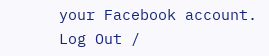your Facebook account. Log Out /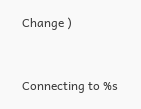Change )


Connecting to %s